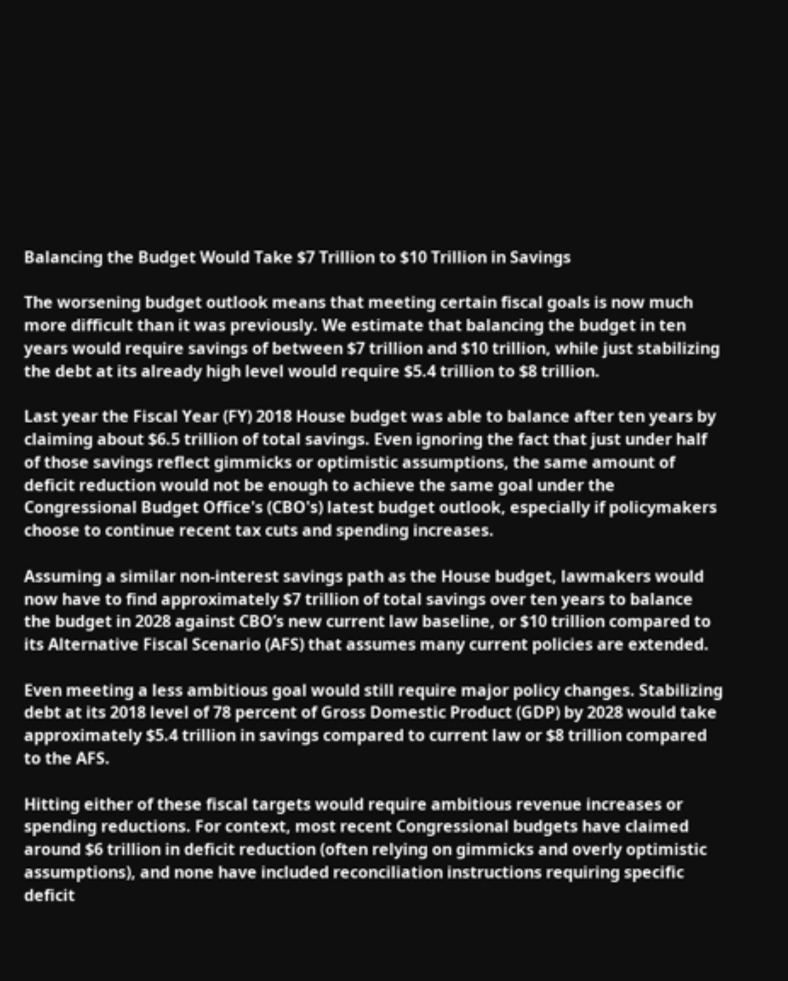Balancing the Budget Would Take $7 Trillion to $10 Trillion in Savings

The worsening budget outlook means that meeting certain fiscal goals is now much more difficult than it was previously. We estimate that balancing the budget in ten years would require savings of between $7 trillion and $10 trillion, while just stabilizing the debt at its already high level would require $5.4 trillion to $8 trillion.

Last year the Fiscal Year (FY) 2018 House budget was able to balance after ten years by claiming about $6.5 trillion of total savings. Even ignoring the fact that just under half of those savings reflect gimmicks or optimistic assumptions, the same amount of deficit reduction would not be enough to achieve the same goal under the Congressional Budget Office's (CBO's) latest budget outlook, especially if policymakers choose to continue recent tax cuts and spending increases.

Assuming a similar non-interest savings path as the House budget, lawmakers would now have to find approximately $7 trillion of total savings over ten years to balance the budget in 2028 against CBO’s new current law baseline, or $10 trillion compared to its Alternative Fiscal Scenario (AFS) that assumes many current policies are extended.

Even meeting a less ambitious goal would still require major policy changes. Stabilizing debt at its 2018 level of 78 percent of Gross Domestic Product (GDP) by 2028 would take approximately $5.4 trillion in savings compared to current law or $8 trillion compared to the AFS.

Hitting either of these fiscal targets would require ambitious revenue increases or spending reductions. For context, most recent Congressional budgets have claimed around $6 trillion in deficit reduction (often relying on gimmicks and overly optimistic assumptions), and none have included reconciliation instructions requiring specific deficit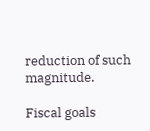reduction of such magnitude.

Fiscal goals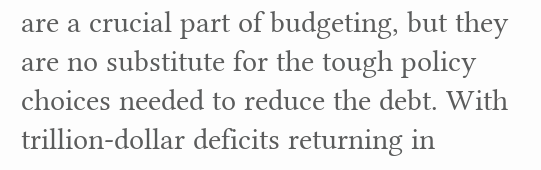are a crucial part of budgeting, but they are no substitute for the tough policy choices needed to reduce the debt. With trillion-dollar deficits returning in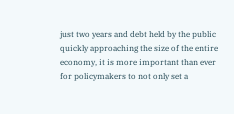just two years and debt held by the public quickly approaching the size of the entire economy, it is more important than ever for policymakers to not only set a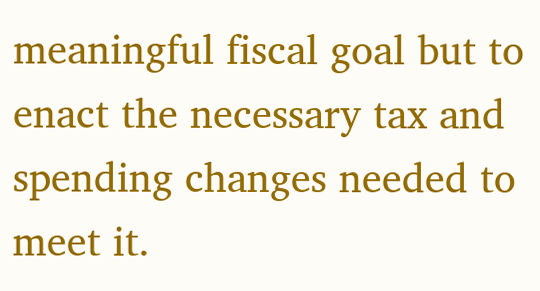meaningful fiscal goal but to enact the necessary tax and spending changes needed to meet it.